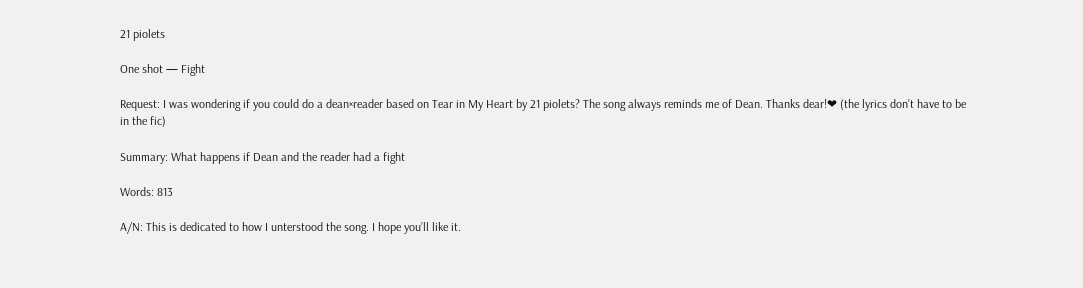21 piolets

One shot — Fight

Request: I was wondering if you could do a dean×reader based on Tear in My Heart by 21 piolets? The song always reminds me of Dean. Thanks dear!❤ (the lyrics don’t have to be in the fic)

Summary: What happens if Dean and the reader had a fight

Words: 813

A/N: This is dedicated to how I unterstood the song. I hope you’ll like it.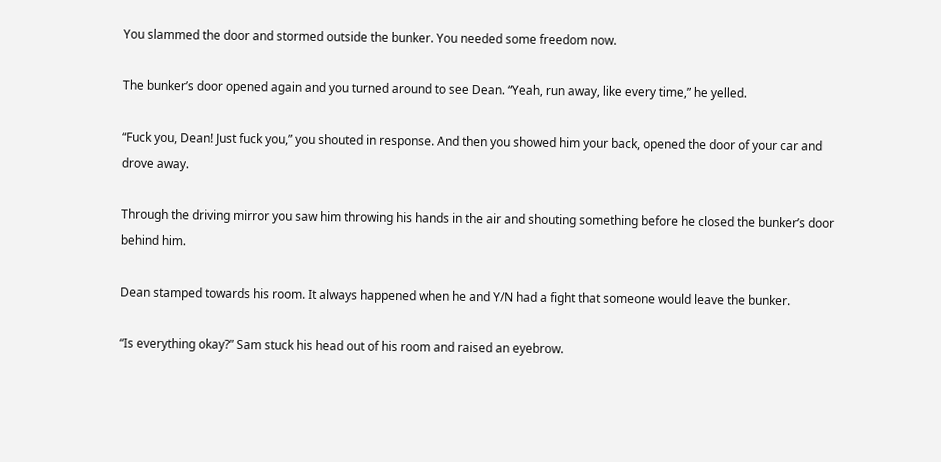You slammed the door and stormed outside the bunker. You needed some freedom now.

The bunker’s door opened again and you turned around to see Dean. “Yeah, run away, like every time,” he yelled.

“Fuck you, Dean! Just fuck you,” you shouted in response. And then you showed him your back, opened the door of your car and drove away.

Through the driving mirror you saw him throwing his hands in the air and shouting something before he closed the bunker’s door behind him.

Dean stamped towards his room. It always happened when he and Y/N had a fight that someone would leave the bunker.

“Is everything okay?” Sam stuck his head out of his room and raised an eyebrow.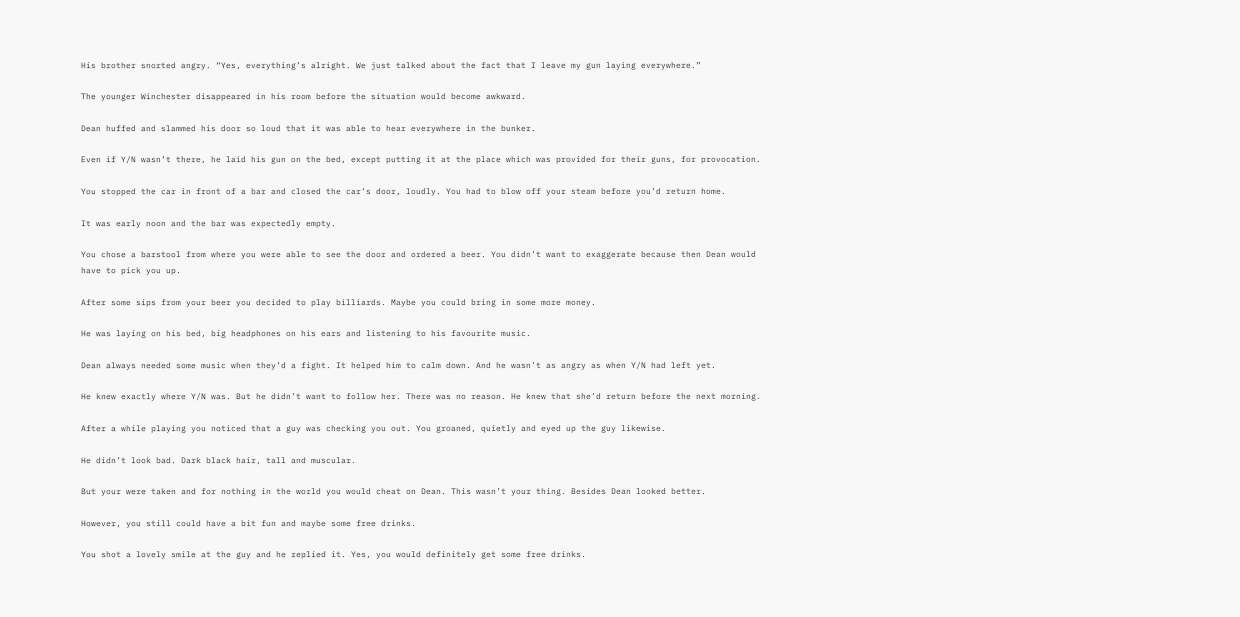His brother snorted angry. “Yes, everything’s alright. We just talked about the fact that I leave my gun laying everywhere.”

The younger Winchester disappeared in his room before the situation would become awkward.

Dean huffed and slammed his door so loud that it was able to hear everywhere in the bunker.

Even if Y/N wasn’t there, he laid his gun on the bed, except putting it at the place which was provided for their guns, for provocation.

You stopped the car in front of a bar and closed the car’s door, loudly. You had to blow off your steam before you’d return home.

It was early noon and the bar was expectedly empty.

You chose a barstool from where you were able to see the door and ordered a beer. You didn’t want to exaggerate because then Dean would have to pick you up.

After some sips from your beer you decided to play billiards. Maybe you could bring in some more money.

He was laying on his bed, big headphones on his ears and listening to his favourite music.

Dean always needed some music when they’d a fight. It helped him to calm down. And he wasn’t as angry as when Y/N had left yet.

He knew exactly where Y/N was. But he didn’t want to follow her. There was no reason. He knew that she’d return before the next morning.

After a while playing you noticed that a guy was checking you out. You groaned, quietly and eyed up the guy likewise.

He didn’t look bad. Dark black hair, tall and muscular.

But your were taken and for nothing in the world you would cheat on Dean. This wasn’t your thing. Besides Dean looked better.

However, you still could have a bit fun and maybe some free drinks.

You shot a lovely smile at the guy and he replied it. Yes, you would definitely get some free drinks.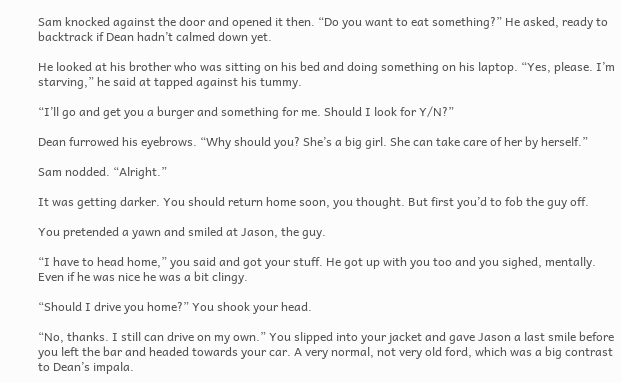Sam knocked against the door and opened it then. “Do you want to eat something?” He asked, ready to backtrack if Dean hadn’t calmed down yet.

He looked at his brother who was sitting on his bed and doing something on his laptop. “Yes, please. I’m starving,” he said at tapped against his tummy.

“I’ll go and get you a burger and something for me. Should I look for Y/N?”

Dean furrowed his eyebrows. “Why should you? She’s a big girl. She can take care of her by herself.”

Sam nodded. “Alright.”

It was getting darker. You should return home soon, you thought. But first you’d to fob the guy off.

You pretended a yawn and smiled at Jason, the guy.

“I have to head home,” you said and got your stuff. He got up with you too and you sighed, mentally. Even if he was nice he was a bit clingy.

“Should I drive you home?” You shook your head.

“No, thanks. I still can drive on my own.” You slipped into your jacket and gave Jason a last smile before you left the bar and headed towards your car. A very normal, not very old ford, which was a big contrast to Dean’s impala.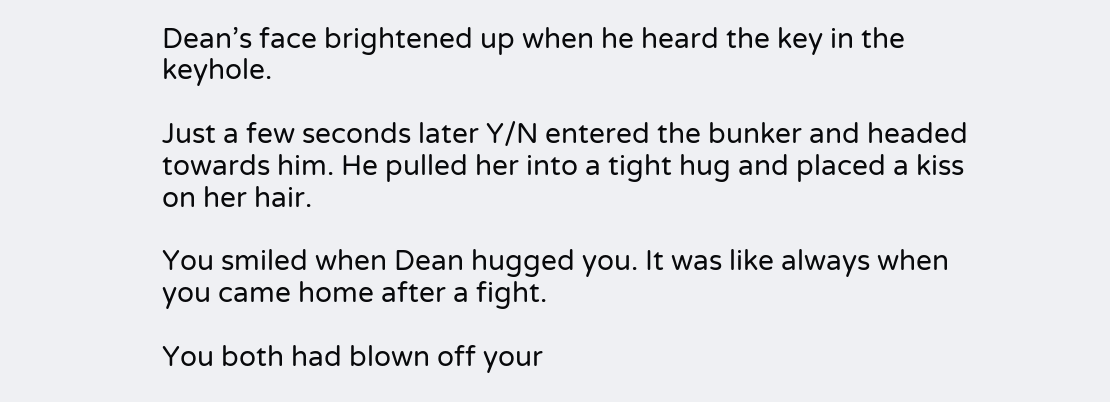Dean’s face brightened up when he heard the key in the keyhole.

Just a few seconds later Y/N entered the bunker and headed towards him. He pulled her into a tight hug and placed a kiss on her hair.

You smiled when Dean hugged you. It was like always when you came home after a fight.

You both had blown off your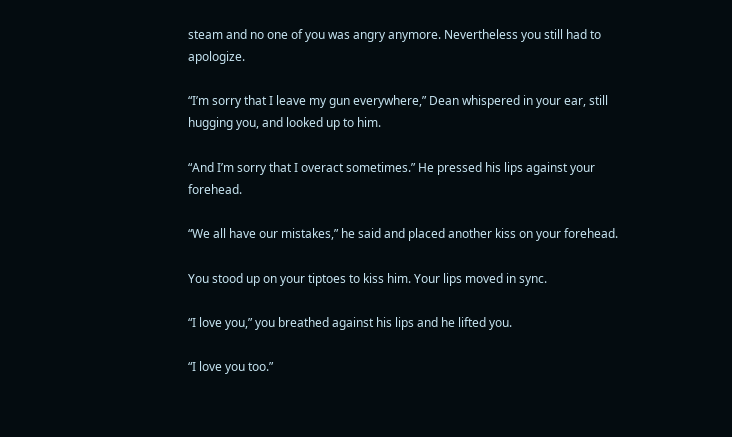steam and no one of you was angry anymore. Nevertheless you still had to apologize.

“I’m sorry that I leave my gun everywhere,” Dean whispered in your ear, still hugging you, and looked up to him.

“And I’m sorry that I overact sometimes.” He pressed his lips against your forehead.

“We all have our mistakes,” he said and placed another kiss on your forehead.

You stood up on your tiptoes to kiss him. Your lips moved in sync.

“I love you,” you breathed against his lips and he lifted you.

“I love you too.”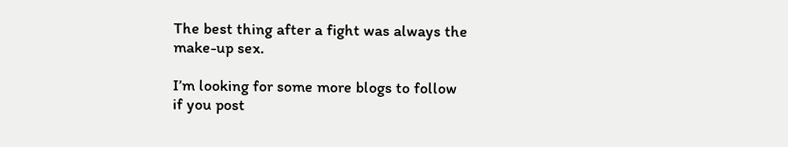The best thing after a fight was always the make-up sex.

I’m looking for some more blogs to follow
if you post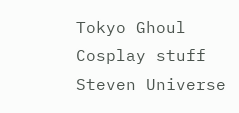Tokyo Ghoul
Cosplay stuff
Steven Universe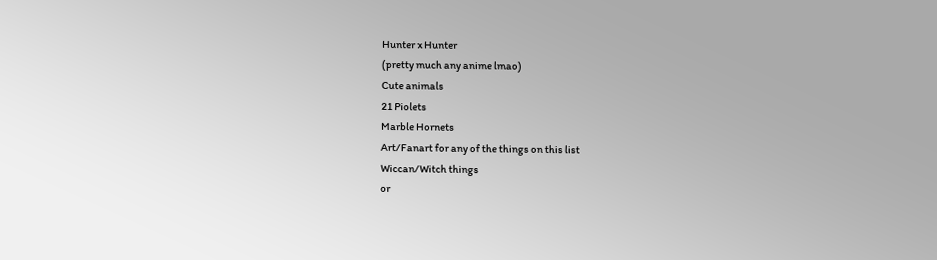Hunter x Hunter
(pretty much any anime lmao)
Cute animals
21 Piolets
Marble Hornets
Art/Fanart for any of the things on this list
Wiccan/Witch things
or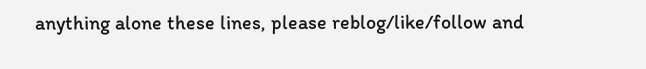anything alone these lines, please reblog/like/follow and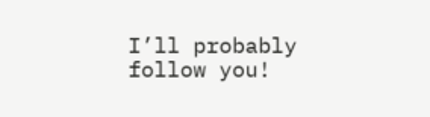I’ll probably follow you!